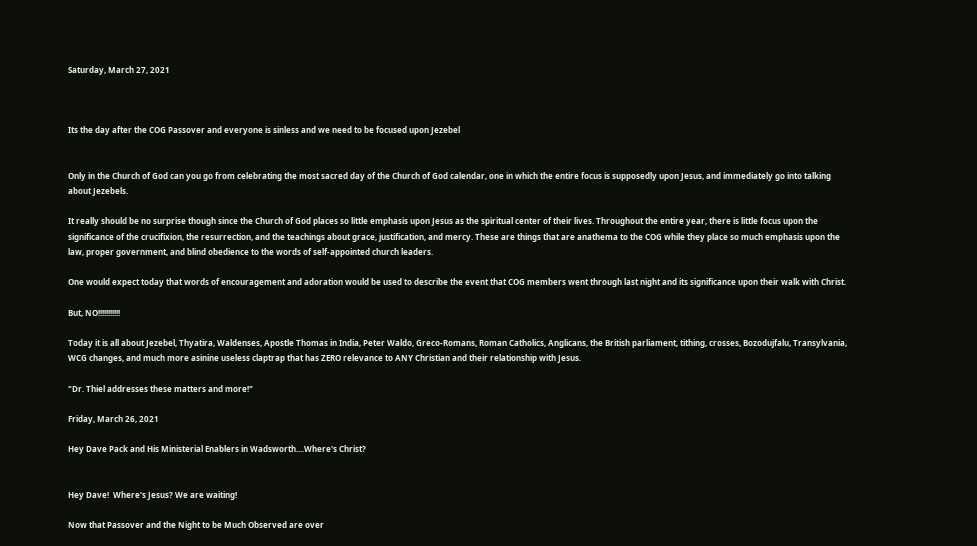Saturday, March 27, 2021



Its the day after the COG Passover and everyone is sinless and we need to be focused upon Jezebel


Only in the Church of God can you go from celebrating the most sacred day of the Church of God calendar, one in which the entire focus is supposedly upon Jesus, and immediately go into talking about Jezebels.

It really should be no surprise though since the Church of God places so little emphasis upon Jesus as the spiritual center of their lives. Throughout the entire year, there is little focus upon the significance of the crucifixion, the resurrection, and the teachings about grace, justification, and mercy. These are things that are anathema to the COG while they place so much emphasis upon the law, proper government, and blind obedience to the words of self-appointed church leaders.

One would expect today that words of encouragement and adoration would be used to describe the event that COG members went through last night and its significance upon their walk with Christ.

But, NO!!!!!!!!!!!

Today it is all about Jezebel, Thyatira, Waldenses, Apostle Thomas in India, Peter Waldo, Greco-Romans, Roman Catholics, Anglicans, the British parliament, tithing, crosses, Bozodujfalu, Transylvania, WCG changes, and much more asinine useless claptrap that has ZERO relevance to ANY Christian and their relationship with Jesus.

"Dr. Thiel addresses these matters and more!"

Friday, March 26, 2021

Hey Dave Pack and His Ministerial Enablers in Wadsworth....Where's Christ?


Hey Dave!  Where's Jesus? We are waiting!

Now that Passover and the Night to be Much Observed are over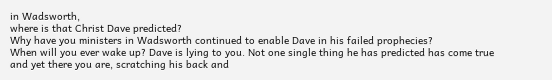in Wadsworth,
where is that Christ Dave predicted?
Why have you ministers in Wadsworth continued to enable Dave in his failed prophecies?
When will you ever wake up? Dave is lying to you. Not one single thing he has predicted has come true and yet there you are, scratching his back and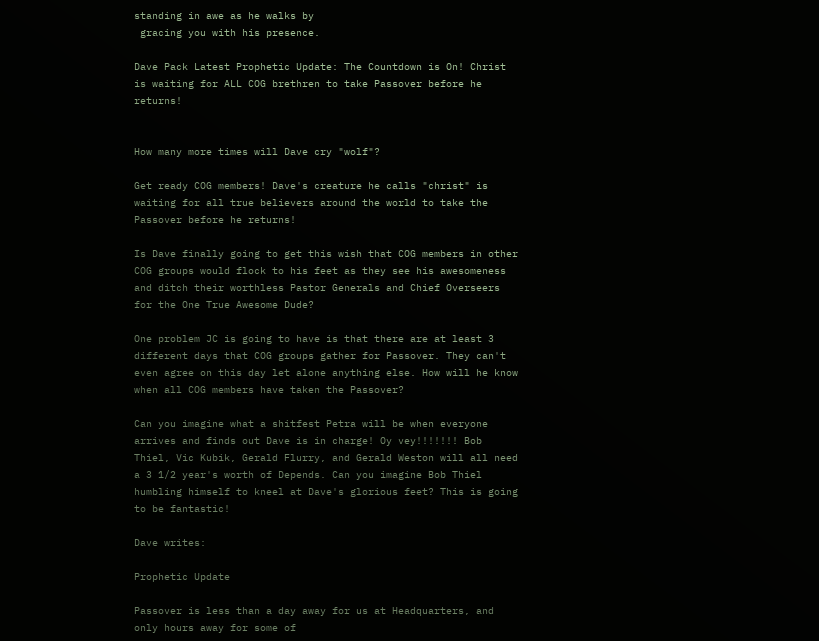standing in awe as he walks by
 gracing you with his presence.

Dave Pack Latest Prophetic Update: The Countdown is On! Christ is waiting for ALL COG brethren to take Passover before he returns!


How many more times will Dave cry "wolf"?

Get ready COG members! Dave's creature he calls "christ" is waiting for all true believers around the world to take the Passover before he returns!

Is Dave finally going to get this wish that COG members in other COG groups would flock to his feet as they see his awesomeness and ditch their worthless Pastor Generals and Chief Overseers for the One True Awesome Dude?

One problem JC is going to have is that there are at least 3 different days that COG groups gather for Passover. They can't even agree on this day let alone anything else. How will he know when all COG members have taken the Passover?

Can you imagine what a shitfest Petra will be when everyone arrives and finds out Dave is in charge! Oy vey!!!!!!! Bob Thiel, Vic Kubik, Gerald Flurry, and Gerald Weston will all need a 3 1/2 year's worth of Depends. Can you imagine Bob Thiel humbling himself to kneel at Dave's glorious feet? This is going to be fantastic!

Dave writes:

Prophetic Update

Passover is less than a day away for us at Headquarters, and only hours away for some of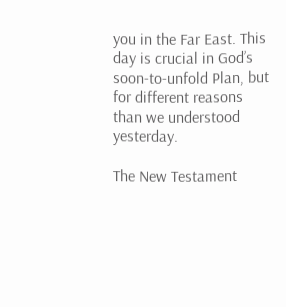you in the Far East. This day is crucial in God’s soon-to-unfold Plan, but for different reasons than we understood yesterday.

The New Testament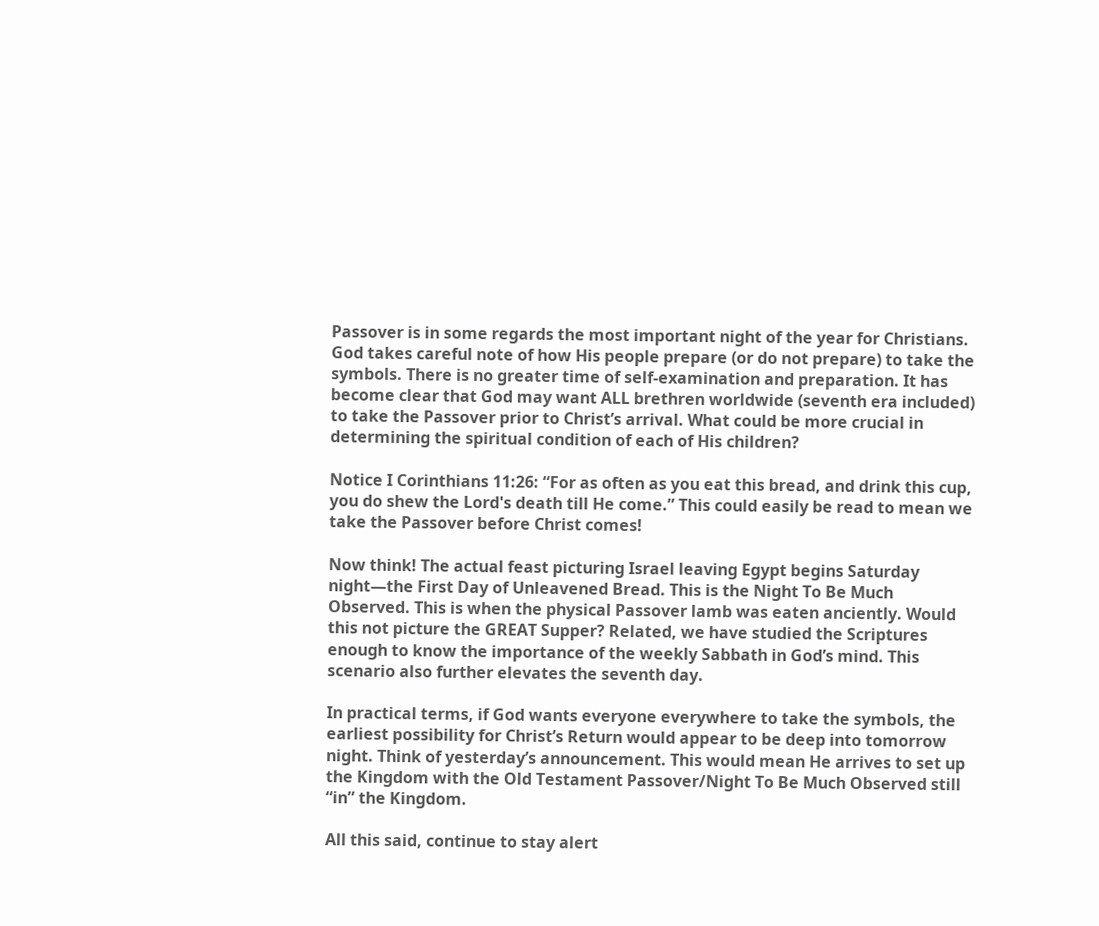Passover is in some regards the most important night of the year for Christians. God takes careful note of how His people prepare (or do not prepare) to take the symbols. There is no greater time of self-examination and preparation. It has become clear that God may want ALL brethren worldwide (seventh era included) to take the Passover prior to Christ’s arrival. What could be more crucial in determining the spiritual condition of each of His children?

Notice I Corinthians 11:26: “For as often as you eat this bread, and drink this cup, you do shew the Lord's death till He come.” This could easily be read to mean we take the Passover before Christ comes!

Now think! The actual feast picturing Israel leaving Egypt begins Saturday night—the First Day of Unleavened Bread. This is the Night To Be Much Observed. This is when the physical Passover lamb was eaten anciently. Would this not picture the GREAT Supper? Related, we have studied the Scriptures enough to know the importance of the weekly Sabbath in God’s mind. This scenario also further elevates the seventh day.

In practical terms, if God wants everyone everywhere to take the symbols, the earliest possibility for Christ’s Return would appear to be deep into tomorrow night. Think of yesterday’s announcement. This would mean He arrives to set up the Kingdom with the Old Testament Passover/Night To Be Much Observed still “in” the Kingdom.

All this said, continue to stay alert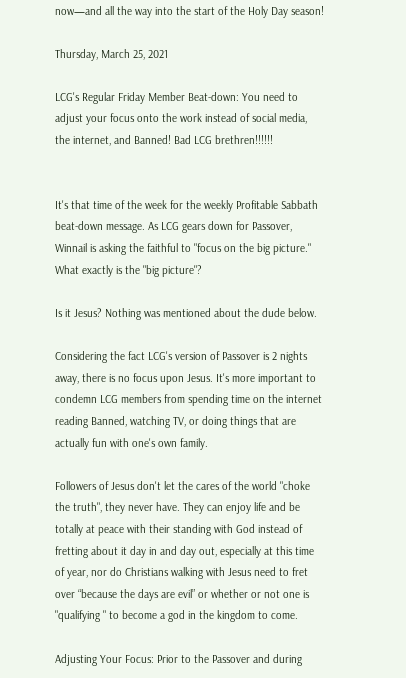now—and all the way into the start of the Holy Day season!

Thursday, March 25, 2021

LCG's Regular Friday Member Beat-down: You need to adjust your focus onto the work instead of social media, the internet, and Banned! Bad LCG brethren!!!!!!


It's that time of the week for the weekly Profitable Sabbath beat-down message. As LCG gears down for Passover, Winnail is asking the faithful to "focus on the big picture." What exactly is the "big picture"?

Is it Jesus? Nothing was mentioned about the dude below.

Considering the fact LCG's version of Passover is 2 nights away, there is no focus upon Jesus. It's more important to condemn LCG members from spending time on the internet reading Banned, watching TV, or doing things that are actually fun with one's own family.

Followers of Jesus don't let the cares of the world "choke the truth", they never have. They can enjoy life and be totally at peace with their standing with God instead of fretting about it day in and day out, especially at this time of year, nor do Christians walking with Jesus need to fret over “because the days are evil” or whether or not one is "qualifying " to become a god in the kingdom to come.

Adjusting Your Focus: Prior to the Passover and during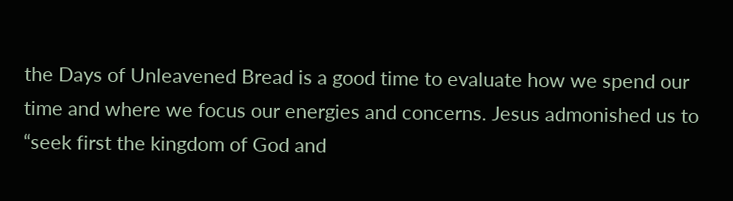the Days of Unleavened Bread is a good time to evaluate how we spend our time and where we focus our energies and concerns. Jesus admonished us to “seek first the kingdom of God and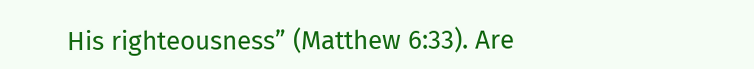His righteousness” (Matthew 6:33). Are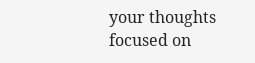your thoughts focused on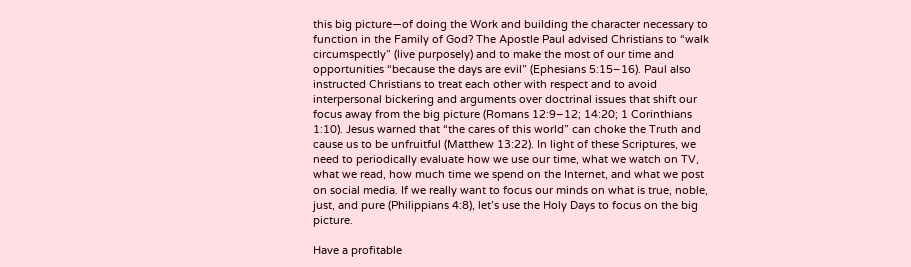this big picture—of doing the Work and building the character necessary to function in the Family of God? The Apostle Paul advised Christians to “walk circumspectly” (live purposely) and to make the most of our time and opportunities “because the days are evil” (Ephesians 5:15–16). Paul also instructed Christians to treat each other with respect and to avoid interpersonal bickering and arguments over doctrinal issues that shift our focus away from the big picture (Romans 12:9–12; 14:20; 1 Corinthians 1:10). Jesus warned that “the cares of this world” can choke the Truth and cause us to be unfruitful (Matthew 13:22). In light of these Scriptures, we need to periodically evaluate how we use our time, what we watch on TV, what we read, how much time we spend on the Internet, and what we post on social media. If we really want to focus our minds on what is true, noble, just, and pure (Philippians 4:8), let’s use the Holy Days to focus on the big picture.

Have a profitable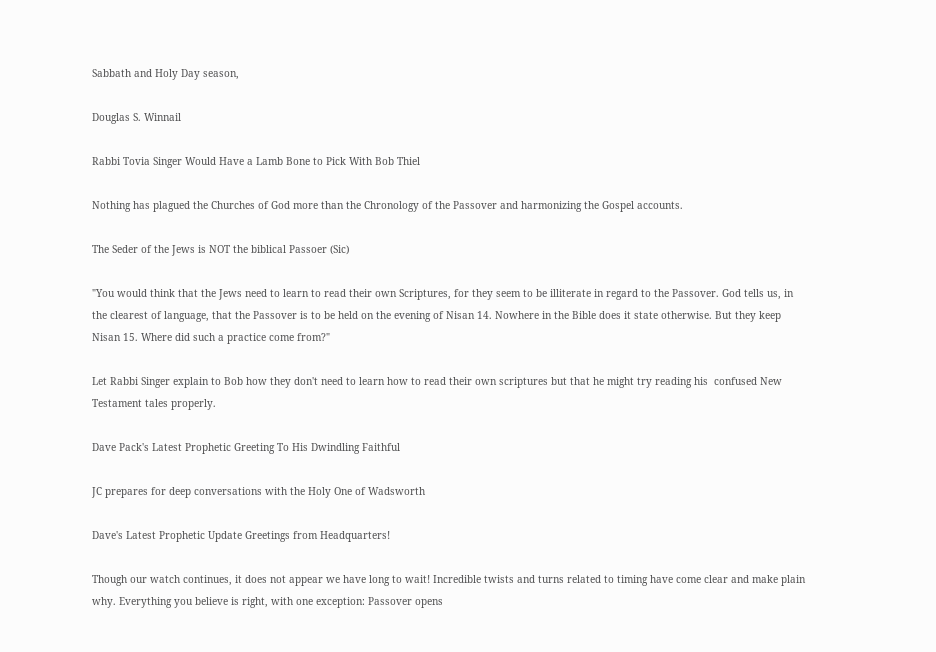Sabbath and Holy Day season,

Douglas S. Winnail

Rabbi Tovia Singer Would Have a Lamb Bone to Pick With Bob Thiel

Nothing has plagued the Churches of God more than the Chronology of the Passover and harmonizing the Gospel accounts.

The Seder of the Jews is NOT the biblical Passoer (Sic)

"You would think that the Jews need to learn to read their own Scriptures, for they seem to be illiterate in regard to the Passover. God tells us, in the clearest of language, that the Passover is to be held on the evening of Nisan 14. Nowhere in the Bible does it state otherwise. But they keep Nisan 15. Where did such a practice come from?"

Let Rabbi Singer explain to Bob how they don't need to learn how to read their own scriptures but that he might try reading his  confused New Testament tales properly.

Dave Pack's Latest Prophetic Greeting To His Dwindling Faithful

JC prepares for deep conversations with the Holy One of Wadsworth

Dave's Latest Prophetic Update Greetings from Headquarters!

Though our watch continues, it does not appear we have long to wait! Incredible twists and turns related to timing have come clear and make plain why. Everything you believe is right, with one exception: Passover opens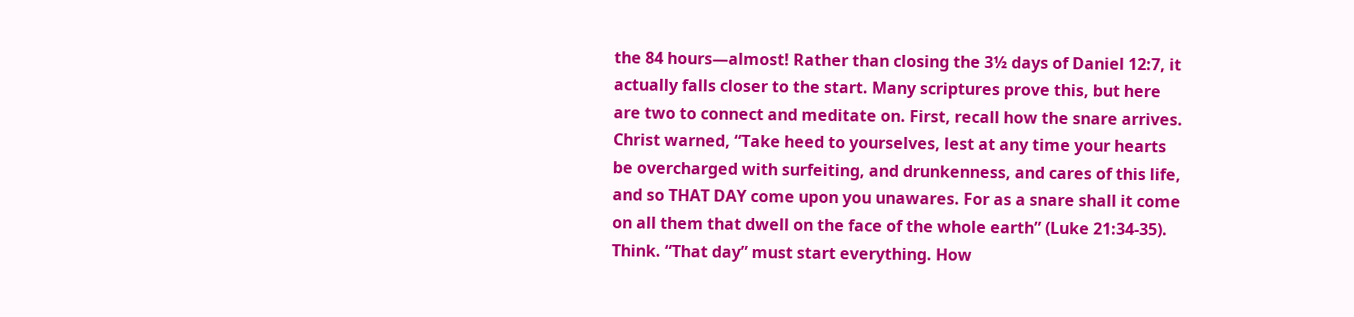the 84 hours—almost! Rather than closing the 3½ days of Daniel 12:7, it actually falls closer to the start. Many scriptures prove this, but here are two to connect and meditate on. First, recall how the snare arrives. Christ warned, “Take heed to yourselves, lest at any time your hearts be overcharged with surfeiting, and drunkenness, and cares of this life, and so THAT DAY come upon you unawares. For as a snare shall it come on all them that dwell on the face of the whole earth” (Luke 21:34-35). Think. “That day” must start everything. How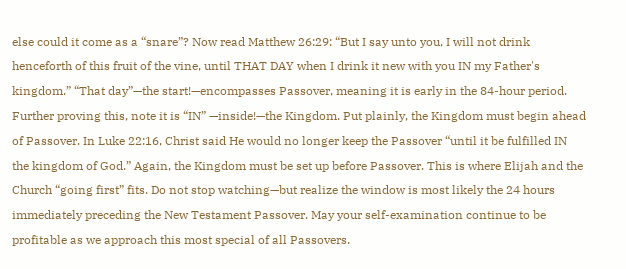else could it come as a “snare”? Now read Matthew 26:29: “But I say unto you, I will not drink henceforth of this fruit of the vine, until THAT DAY when I drink it new with you IN my Father's kingdom.” “That day”—the start!—encompasses Passover, meaning it is early in the 84-hour period. Further proving this, note it is “IN” —inside!—the Kingdom. Put plainly, the Kingdom must begin ahead of Passover. In Luke 22:16, Christ said He would no longer keep the Passover “until it be fulfilled IN the kingdom of God.” Again, the Kingdom must be set up before Passover. This is where Elijah and the Church “going first” fits. Do not stop watching—but realize the window is most likely the 24 hours immediately preceding the New Testament Passover. May your self-examination continue to be profitable as we approach this most special of all Passovers.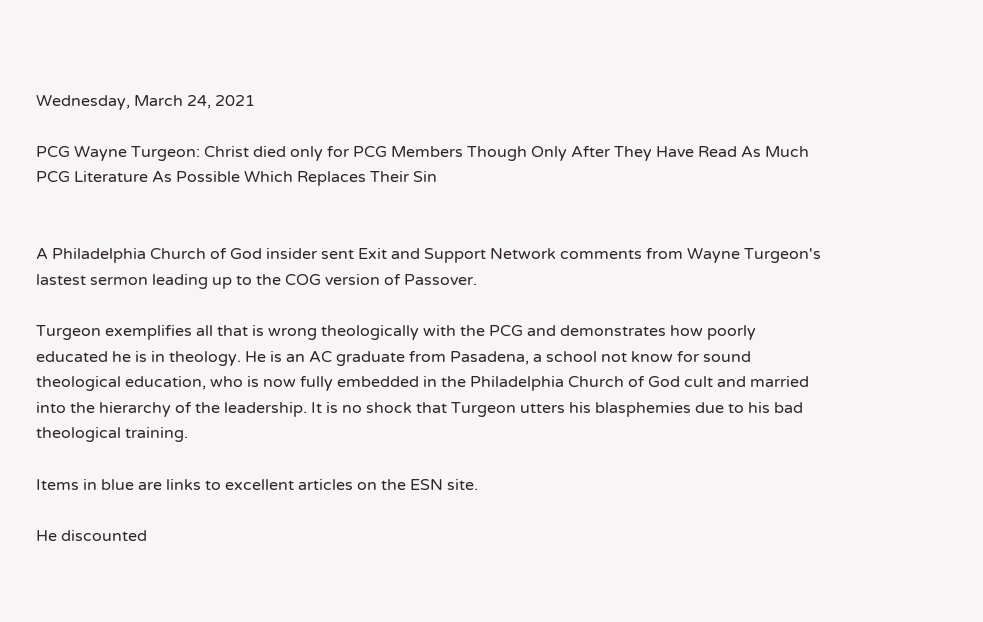Wednesday, March 24, 2021

PCG Wayne Turgeon: Christ died only for PCG Members Though Only After They Have Read As Much PCG Literature As Possible Which Replaces Their Sin


A Philadelphia Church of God insider sent Exit and Support Network comments from Wayne Turgeon's lastest sermon leading up to the COG version of Passover.

Turgeon exemplifies all that is wrong theologically with the PCG and demonstrates how poorly educated he is in theology. He is an AC graduate from Pasadena, a school not know for sound theological education, who is now fully embedded in the Philadelphia Church of God cult and married into the hierarchy of the leadership. It is no shock that Turgeon utters his blasphemies due to his bad theological training.

Items in blue are links to excellent articles on the ESN site.

He discounted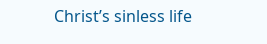Christ’s sinless life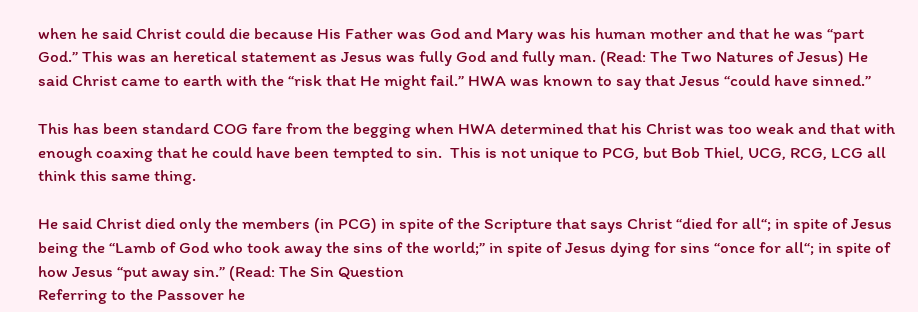when he said Christ could die because His Father was God and Mary was his human mother and that he was “part God.” This was an heretical statement as Jesus was fully God and fully man. (Read: The Two Natures of Jesus) He said Christ came to earth with the “risk that He might fail.” HWA was known to say that Jesus “could have sinned.”

This has been standard COG fare from the begging when HWA determined that his Christ was too weak and that with enough coaxing that he could have been tempted to sin.  This is not unique to PCG, but Bob Thiel, UCG, RCG, LCG all think this same thing.

He said Christ died only the members (in PCG) in spite of the Scripture that says Christ “died for all“; in spite of Jesus being the “Lamb of God who took away the sins of the world;” in spite of Jesus dying for sins “once for all“; in spite of how Jesus “put away sin.” (Read: The Sin Question
Referring to the Passover he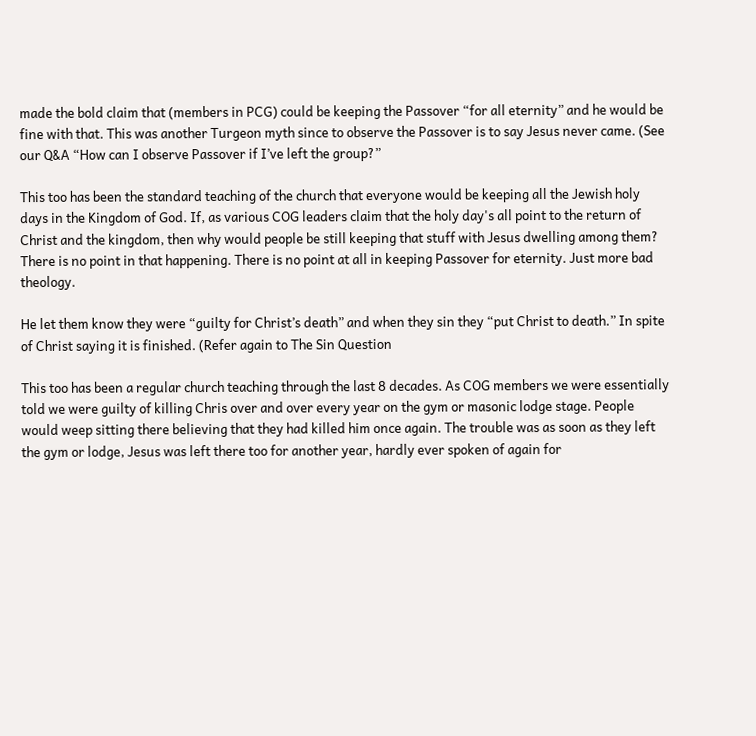made the bold claim that (members in PCG) could be keeping the Passover “for all eternity” and he would be fine with that. This was another Turgeon myth since to observe the Passover is to say Jesus never came. (See our Q&A “How can I observe Passover if I’ve left the group?”

This too has been the standard teaching of the church that everyone would be keeping all the Jewish holy days in the Kingdom of God. If, as various COG leaders claim that the holy day's all point to the return of Christ and the kingdom, then why would people be still keeping that stuff with Jesus dwelling among them? There is no point in that happening. There is no point at all in keeping Passover for eternity. Just more bad theology.

He let them know they were “guilty for Christ’s death” and when they sin they “put Christ to death.” In spite of Christ saying it is finished. (Refer again to The Sin Question

This too has been a regular church teaching through the last 8 decades. As COG members we were essentially told we were guilty of killing Chris over and over every year on the gym or masonic lodge stage. People would weep sitting there believing that they had killed him once again. The trouble was as soon as they left the gym or lodge, Jesus was left there too for another year, hardly ever spoken of again for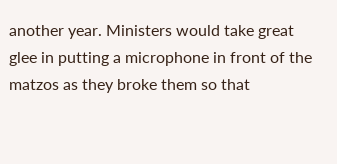another year. Ministers would take great glee in putting a microphone in front of the matzos as they broke them so that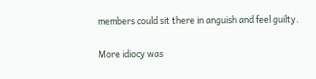members could sit there in anguish and feel guilty.

More idiocy was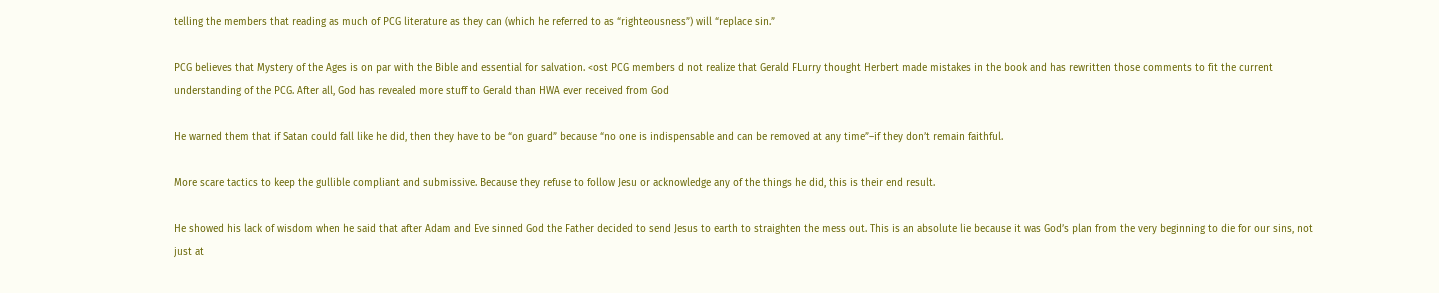telling the members that reading as much of PCG literature as they can (which he referred to as “righteousness”) will “replace sin.”

PCG believes that Mystery of the Ages is on par with the Bible and essential for salvation. <ost PCG members d not realize that Gerald FLurry thought Herbert made mistakes in the book and has rewritten those comments to fit the current understanding of the PCG. After all, God has revealed more stuff to Gerald than HWA ever received from God

He warned them that if Satan could fall like he did, then they have to be “on guard” because “no one is indispensable and can be removed at any time”–if they don’t remain faithful.

More scare tactics to keep the gullible compliant and submissive. Because they refuse to follow Jesu or acknowledge any of the things he did, this is their end result.

He showed his lack of wisdom when he said that after Adam and Eve sinned God the Father decided to send Jesus to earth to straighten the mess out. This is an absolute lie because it was God’s plan from the very beginning to die for our sins, not just at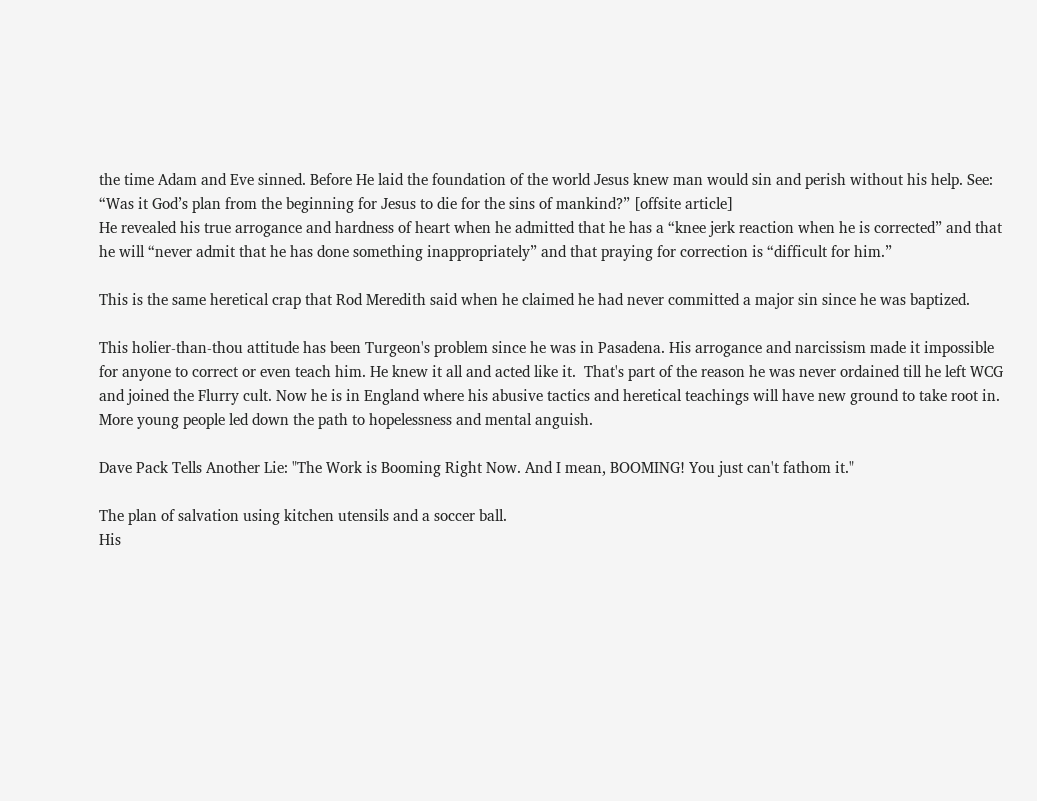the time Adam and Eve sinned. Before He laid the foundation of the world Jesus knew man would sin and perish without his help. See: “Was it God’s plan from the beginning for Jesus to die for the sins of mankind?” [offsite article]
He revealed his true arrogance and hardness of heart when he admitted that he has a “knee jerk reaction when he is corrected” and that he will “never admit that he has done something inappropriately” and that praying for correction is “difficult for him.”

This is the same heretical crap that Rod Meredith said when he claimed he had never committed a major sin since he was baptized.

This holier-than-thou attitude has been Turgeon's problem since he was in Pasadena. His arrogance and narcissism made it impossible for anyone to correct or even teach him. He knew it all and acted like it.  That's part of the reason he was never ordained till he left WCG and joined the Flurry cult. Now he is in England where his abusive tactics and heretical teachings will have new ground to take root in. More young people led down the path to hopelessness and mental anguish.

Dave Pack Tells Another Lie: "The Work is Booming Right Now. And I mean, BOOMING! You just can't fathom it."

The plan of salvation using kitchen utensils and a soccer ball.
His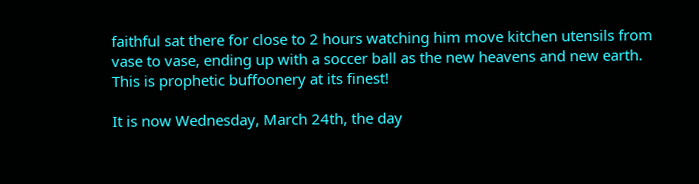faithful sat there for close to 2 hours watching him move kitchen utensils from
vase to vase, ending up with a soccer ball as the new heavens and new earth.
This is prophetic buffoonery at its finest!

It is now Wednesday, March 24th, the day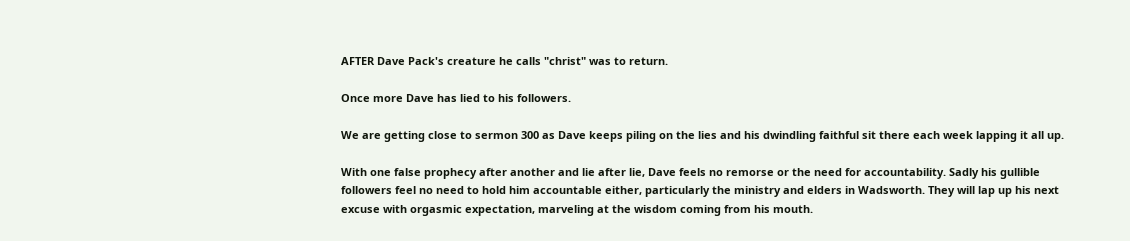AFTER Dave Pack's creature he calls "christ" was to return.

Once more Dave has lied to his followers.

We are getting close to sermon 300 as Dave keeps piling on the lies and his dwindling faithful sit there each week lapping it all up.

With one false prophecy after another and lie after lie, Dave feels no remorse or the need for accountability. Sadly his gullible followers feel no need to hold him accountable either, particularly the ministry and elders in Wadsworth. They will lap up his next excuse with orgasmic expectation, marveling at the wisdom coming from his mouth.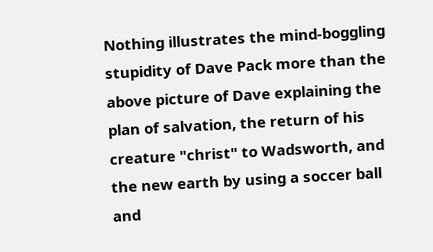Nothing illustrates the mind-boggling stupidity of Dave Pack more than the above picture of Dave explaining the plan of salvation, the return of his creature "christ" to Wadsworth, and the new earth by using a soccer ball and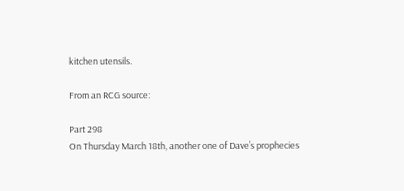kitchen utensils.

From an RCG source:

Part 298
On Thursday March 18th, another one of Dave’s prophecies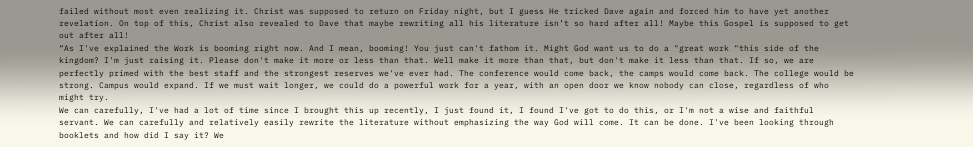failed without most even realizing it. Christ was supposed to return on Friday night, but I guess He tricked Dave again and forced him to have yet another revelation. On top of this, Christ also revealed to Dave that maybe rewriting all his literature isn’t so hard after all! Maybe this Gospel is supposed to get out after all!
“As I've explained the Work is booming right now. And I mean, booming! You just can't fathom it. Might God want us to do a "great work "this side of the kingdom? I'm just raising it. Please don't make it more or less than that. Well make it more than that, but don't make it less than that. If so, we are perfectly primed with the best staff and the strongest reserves we've ever had. The conference would come back, the camps would come back. The college would be strong. Campus would expand. If we must wait longer, we could do a powerful work for a year, with an open door we know nobody can close, regardless of who might try.
We can carefully, I've had a lot of time since I brought this up recently, I just found it, I found I've got to do this, or I'm not a wise and faithful servant. We can carefully and relatively easily rewrite the literature without emphasizing the way God will come. It can be done. I've been looking through booklets and how did I say it? We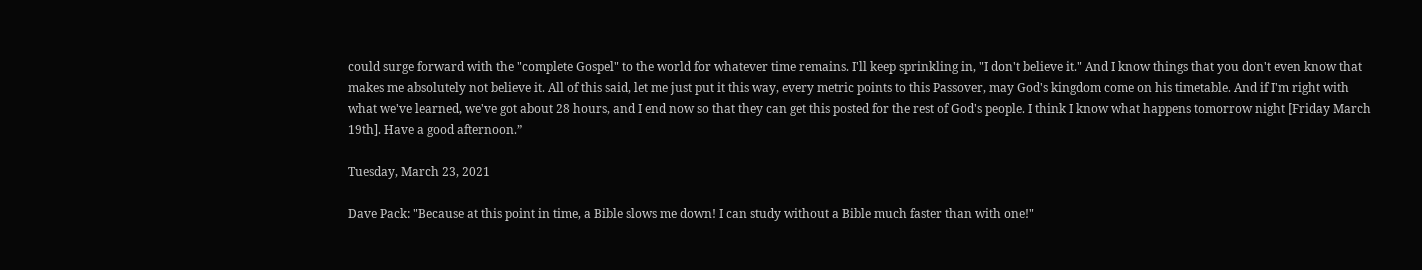could surge forward with the "complete Gospel" to the world for whatever time remains. I'll keep sprinkling in, "I don't believe it." And I know things that you don't even know that makes me absolutely not believe it. All of this said, let me just put it this way, every metric points to this Passover, may God's kingdom come on his timetable. And if I'm right with what we've learned, we've got about 28 hours, and I end now so that they can get this posted for the rest of God's people. I think I know what happens tomorrow night [Friday March 19th]. Have a good afternoon.”

Tuesday, March 23, 2021

Dave Pack: "Because at this point in time, a Bible slows me down! I can study without a Bible much faster than with one!"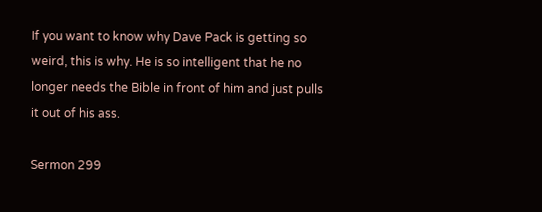If you want to know why Dave Pack is getting so weird, this is why. He is so intelligent that he no longer needs the Bible in front of him and just pulls it out of his ass.

Sermon 299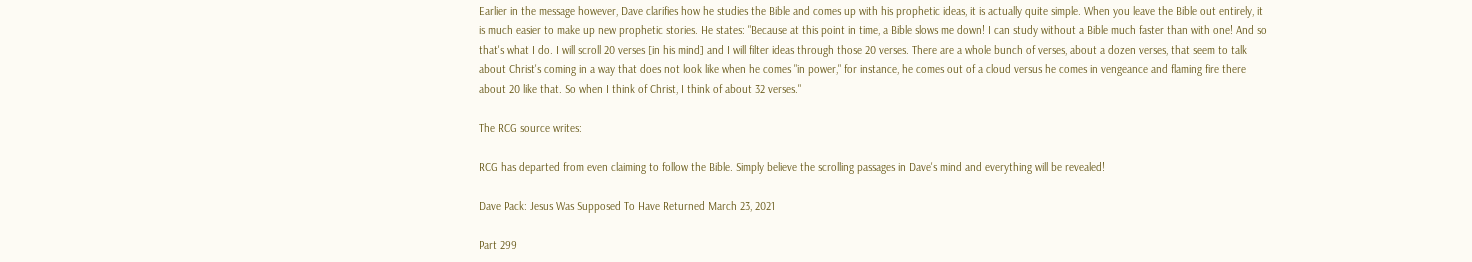Earlier in the message however, Dave clarifies how he studies the Bible and comes up with his prophetic ideas, it is actually quite simple. When you leave the Bible out entirely, it is much easier to make up new prophetic stories. He states: "Because at this point in time, a Bible slows me down! I can study without a Bible much faster than with one! And so that's what I do. I will scroll 20 verses [in his mind] and I will filter ideas through those 20 verses. There are a whole bunch of verses, about a dozen verses, that seem to talk about Christ's coming in a way that does not look like when he comes "in power," for instance, he comes out of a cloud versus he comes in vengeance and flaming fire there about 20 like that. So when I think of Christ, I think of about 32 verses."

The RCG source writes:

RCG has departed from even claiming to follow the Bible. Simply believe the scrolling passages in Dave's mind and everything will be revealed!

Dave Pack: Jesus Was Supposed To Have Returned March 23, 2021

Part 299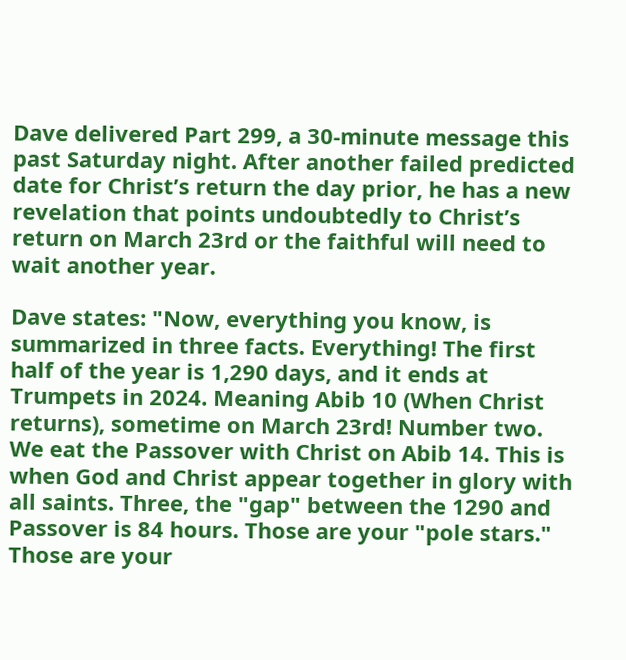Dave delivered Part 299, a 30-minute message this past Saturday night. After another failed predicted date for Christ’s return the day prior, he has a new revelation that points undoubtedly to Christ’s return on March 23rd or the faithful will need to wait another year.

Dave states: "Now, everything you know, is summarized in three facts. Everything! The first half of the year is 1,290 days, and it ends at Trumpets in 2024. Meaning Abib 10 (When Christ returns), sometime on March 23rd! Number two. We eat the Passover with Christ on Abib 14. This is when God and Christ appear together in glory with all saints. Three, the "gap" between the 1290 and Passover is 84 hours. Those are your "pole stars." Those are your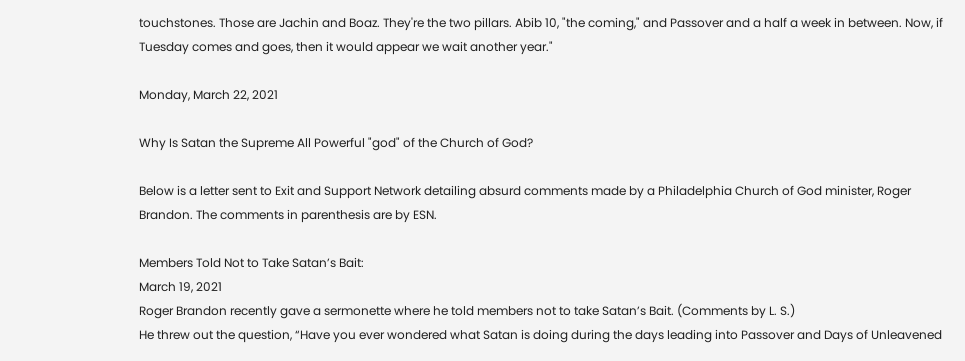touchstones. Those are Jachin and Boaz. They're the two pillars. Abib 10, "the coming," and Passover and a half a week in between. Now, if Tuesday comes and goes, then it would appear we wait another year."

Monday, March 22, 2021

Why Is Satan the Supreme All Powerful "god" of the Church of God?

Below is a letter sent to Exit and Support Network detailing absurd comments made by a Philadelphia Church of God minister, Roger Brandon. The comments in parenthesis are by ESN.

Members Told Not to Take Satan’s Bait:
March 19, 2021
Roger Brandon recently gave a sermonette where he told members not to take Satan’s Bait. (Comments by L. S.)
He threw out the question, “Have you ever wondered what Satan is doing during the days leading into Passover and Days of Unleavened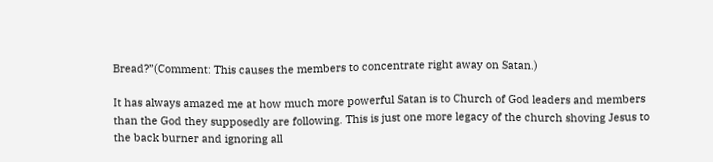Bread?”(Comment: This causes the members to concentrate right away on Satan.)

It has always amazed me at how much more powerful Satan is to Church of God leaders and members than the God they supposedly are following. This is just one more legacy of the church shoving Jesus to the back burner and ignoring all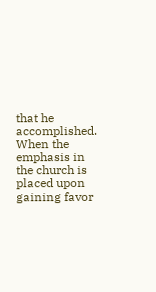that he accomplished. When the emphasis in the church is placed upon gaining favor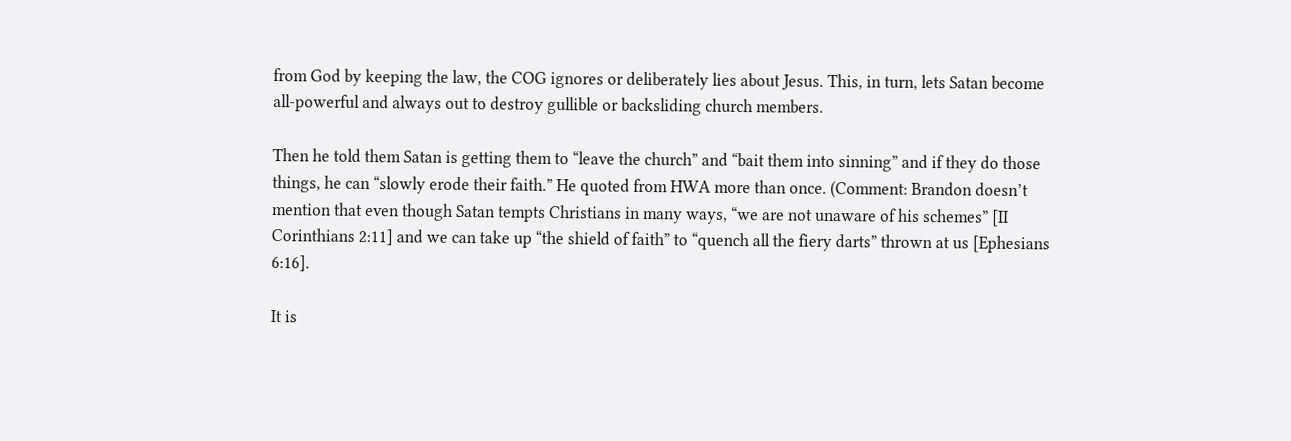from God by keeping the law, the COG ignores or deliberately lies about Jesus. This, in turn, lets Satan become all-powerful and always out to destroy gullible or backsliding church members.

Then he told them Satan is getting them to “leave the church” and “bait them into sinning” and if they do those things, he can “slowly erode their faith.” He quoted from HWA more than once. (Comment: Brandon doesn’t mention that even though Satan tempts Christians in many ways, “we are not unaware of his schemes” [II Corinthians 2:11] and we can take up “the shield of faith” to “quench all the fiery darts” thrown at us [Ephesians 6:16].

It is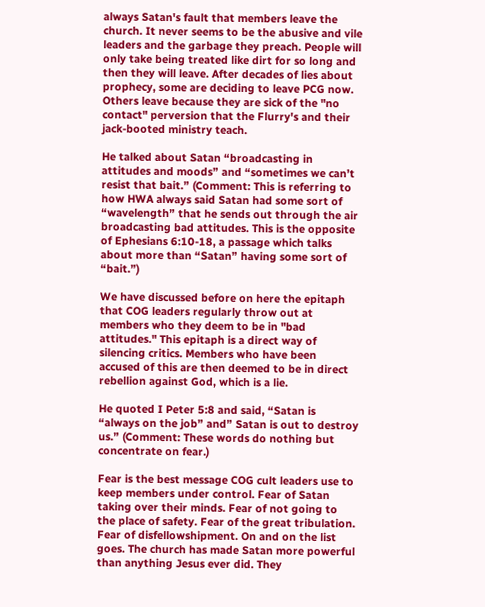always Satan's fault that members leave the church. It never seems to be the abusive and vile leaders and the garbage they preach. People will only take being treated like dirt for so long and then they will leave. After decades of lies about prophecy, some are deciding to leave PCG now. Others leave because they are sick of the "no contact" perversion that the Flurry's and their jack-booted ministry teach.

He talked about Satan “broadcasting in attitudes and moods” and “sometimes we can’t resist that bait.” (Comment: This is referring to how HWA always said Satan had some sort of “wavelength” that he sends out through the air broadcasting bad attitudes. This is the opposite of Ephesians 6:10-18, a passage which talks about more than “Satan” having some sort of “bait.”)

We have discussed before on here the epitaph that COG leaders regularly throw out at members who they deem to be in "bad attitudes." This epitaph is a direct way of silencing critics. Members who have been accused of this are then deemed to be in direct rebellion against God, which is a lie.

He quoted I Peter 5:8 and said, “Satan is “always on the job” and” Satan is out to destroy us.” (Comment: These words do nothing but concentrate on fear.)

Fear is the best message COG cult leaders use to keep members under control. Fear of Satan taking over their minds. Fear of not going to the place of safety. Fear of the great tribulation. Fear of disfellowshipment. On and on the list goes. The church has made Satan more powerful than anything Jesus ever did. They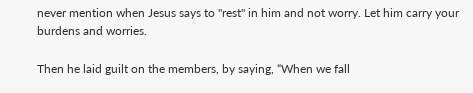never mention when Jesus says to "rest" in him and not worry. Let him carry your burdens and worries.

Then he laid guilt on the members, by saying, “When we fall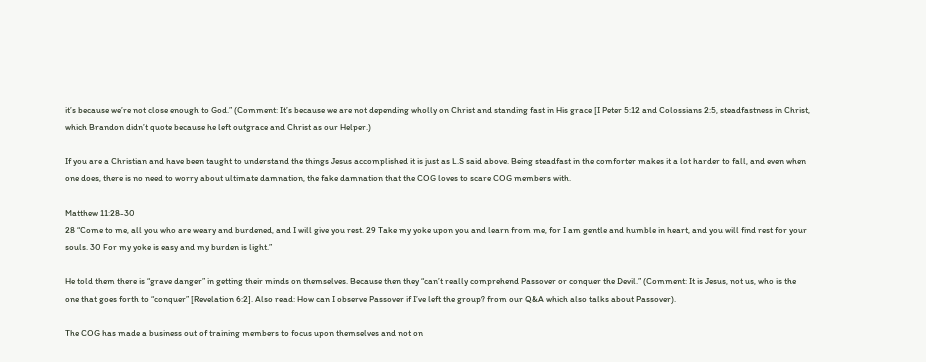it’s because we’re not close enough to God.” (Comment: It’s because we are not depending wholly on Christ and standing fast in His grace [I Peter 5:12 and Colossians 2:5, steadfastness in Christ, which Brandon didn’t quote because he left outgrace and Christ as our Helper.)

If you are a Christian and have been taught to understand the things Jesus accomplished it is just as L.S said above. Being steadfast in the comforter makes it a lot harder to fall, and even when one does, there is no need to worry about ultimate damnation, the fake damnation that the COG loves to scare COG members with.

Matthew 11:28-30
28 “Come to me, all you who are weary and burdened, and I will give you rest. 29 Take my yoke upon you and learn from me, for I am gentle and humble in heart, and you will find rest for your souls. 30 For my yoke is easy and my burden is light.”

He told them there is “grave danger” in getting their minds on themselves. Because then they “can’t really comprehend Passover or conquer the Devil.” (Comment: It is Jesus, not us, who is the one that goes forth to “conquer” [Revelation 6:2]. Also read: How can I observe Passover if I’ve left the group? from our Q&A which also talks about Passover).

The COG has made a business out of training members to focus upon themselves and not on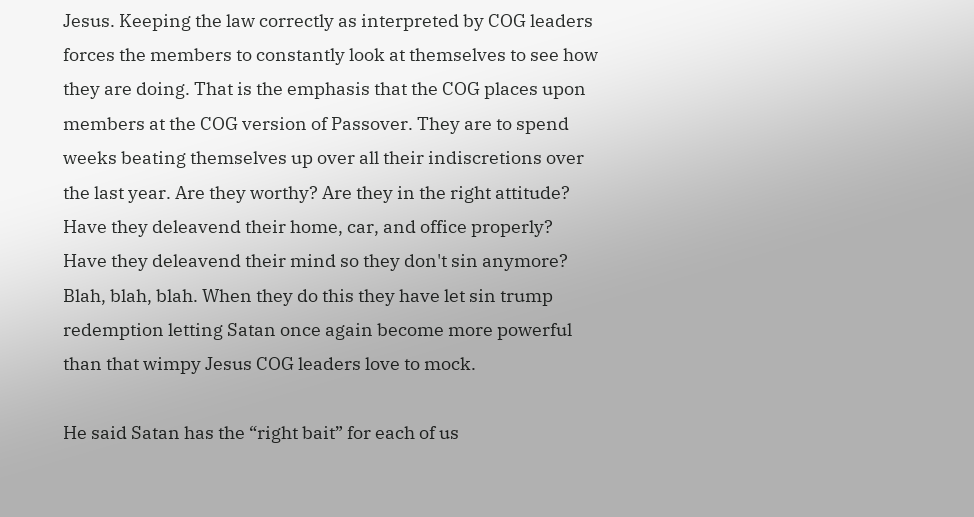Jesus. Keeping the law correctly as interpreted by COG leaders forces the members to constantly look at themselves to see how they are doing. That is the emphasis that the COG places upon members at the COG version of Passover. They are to spend weeks beating themselves up over all their indiscretions over the last year. Are they worthy? Are they in the right attitude? Have they deleavend their home, car, and office properly?  Have they deleavend their mind so they don't sin anymore? Blah, blah, blah. When they do this they have let sin trump redemption letting Satan once again become more powerful than that wimpy Jesus COG leaders love to mock.

He said Satan has the “right bait” for each of us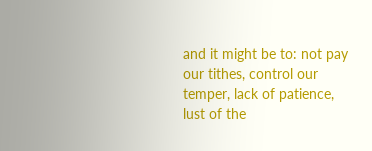and it might be to: not pay our tithes, control our temper, lack of patience, lust of the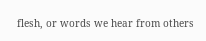flesh, or words we hear from others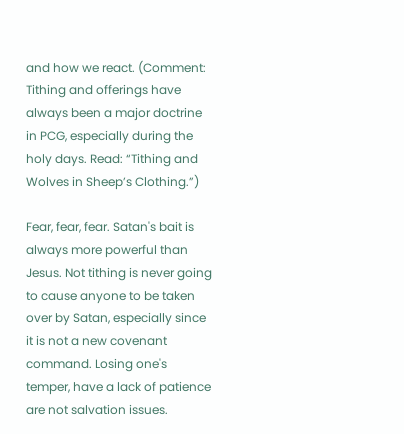and how we react. (Comment: Tithing and offerings have always been a major doctrine in PCG, especially during the holy days. Read: “Tithing and Wolves in Sheep’s Clothing.”)

Fear, fear, fear. Satan's bait is always more powerful than Jesus. Not tithing is never going to cause anyone to be taken over by Satan, especially since it is not a new covenant command. Losing one's temper, have a lack of patience are not salvation issues.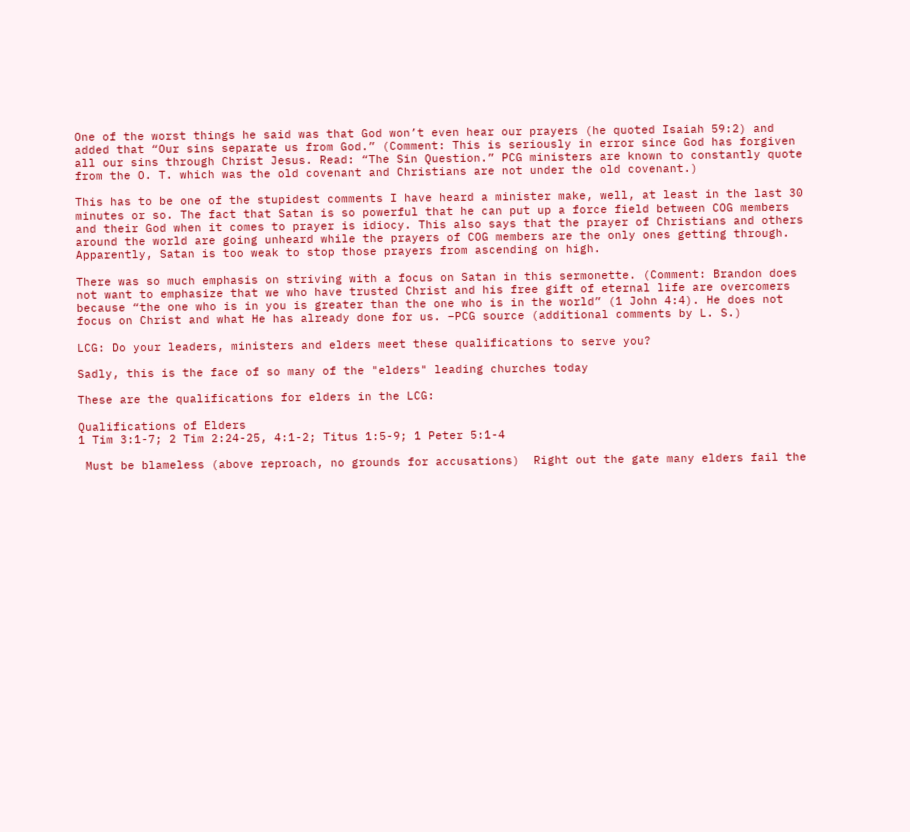One of the worst things he said was that God won’t even hear our prayers (he quoted Isaiah 59:2) and added that “Our sins separate us from God.” (Comment: This is seriously in error since God has forgiven all our sins through Christ Jesus. Read: “The Sin Question.” PCG ministers are known to constantly quote from the O. T. which was the old covenant and Christians are not under the old covenant.)

This has to be one of the stupidest comments I have heard a minister make, well, at least in the last 30 minutes or so. The fact that Satan is so powerful that he can put up a force field between COG members and their God when it comes to prayer is idiocy. This also says that the prayer of Christians and others around the world are going unheard while the prayers of COG members are the only ones getting through. Apparently, Satan is too weak to stop those prayers from ascending on high.

There was so much emphasis on striving with a focus on Satan in this sermonette. (Comment: Brandon does not want to emphasize that we who have trusted Christ and his free gift of eternal life are overcomers because “the one who is in you is greater than the one who is in the world” (1 John 4:4). He does not focus on Christ and what He has already done for us. –PCG source (additional comments by L. S.)

LCG: Do your leaders, ministers and elders meet these qualifications to serve you?

Sadly, this is the face of so many of the "elders" leading churches today

These are the qualifications for elders in the LCG:

Qualifications of Elders
1 Tim 3:1-7; 2 Tim 2:24-25, 4:1-2; Titus 1:5-9; 1 Peter 5:1-4

 Must be blameless (above reproach, no grounds for accusations)  Right out the gate many elders fail the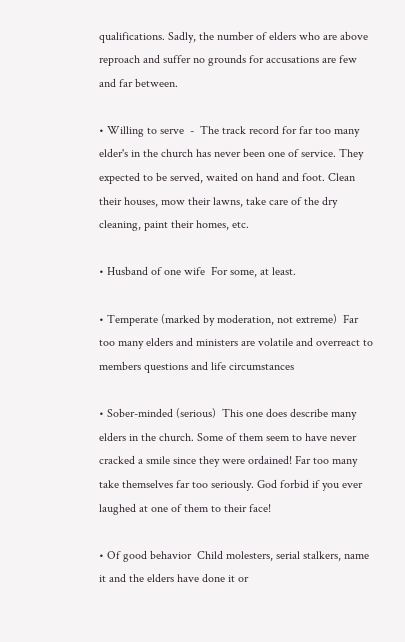qualifications. Sadly, the number of elders who are above reproach and suffer no grounds for accusations are few and far between.

• Willing to serve  -  The track record for far too many elder's in the church has never been one of service. They expected to be served, waited on hand and foot. Clean their houses, mow their lawns, take care of the dry cleaning, paint their homes, etc.

• Husband of one wife  For some, at least.

• Temperate (marked by moderation, not extreme)  Far too many elders and ministers are volatile and overreact to members questions and life circumstances

• Sober-minded (serious)  This one does describe many elders in the church. Some of them seem to have never cracked a smile since they were ordained! Far too many take themselves far too seriously. God forbid if you ever laughed at one of them to their face!

• Of good behavior  Child molesters, serial stalkers, name it and the elders have done it or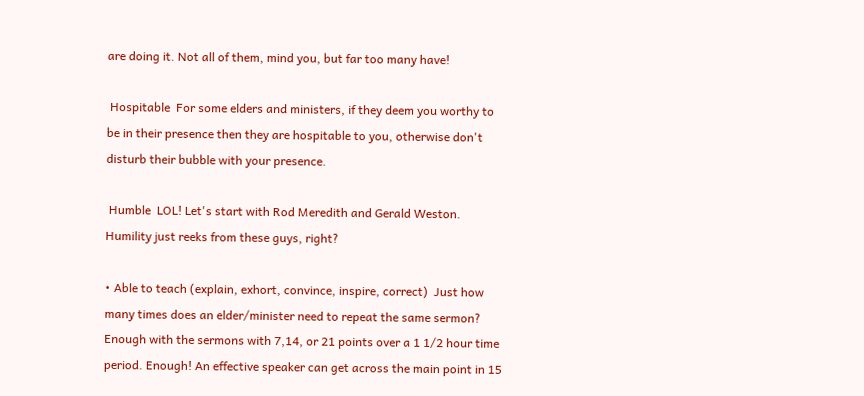are doing it. Not all of them, mind you, but far too many have!

 Hospitable  For some elders and ministers, if they deem you worthy to be in their presence then they are hospitable to you, otherwise don't disturb their bubble with your presence.

 Humble  LOL! Let's start with Rod Meredith and Gerald Weston. Humility just reeks from these guys, right?

• Able to teach (explain, exhort, convince, inspire, correct)  Just how many times does an elder/minister need to repeat the same sermon? Enough with the sermons with 7,14, or 21 points over a 1 1/2 hour time period. Enough! An effective speaker can get across the main point in 15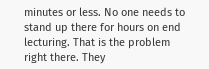minutes or less. No one needs to stand up there for hours on end lecturing. That is the problem right there. They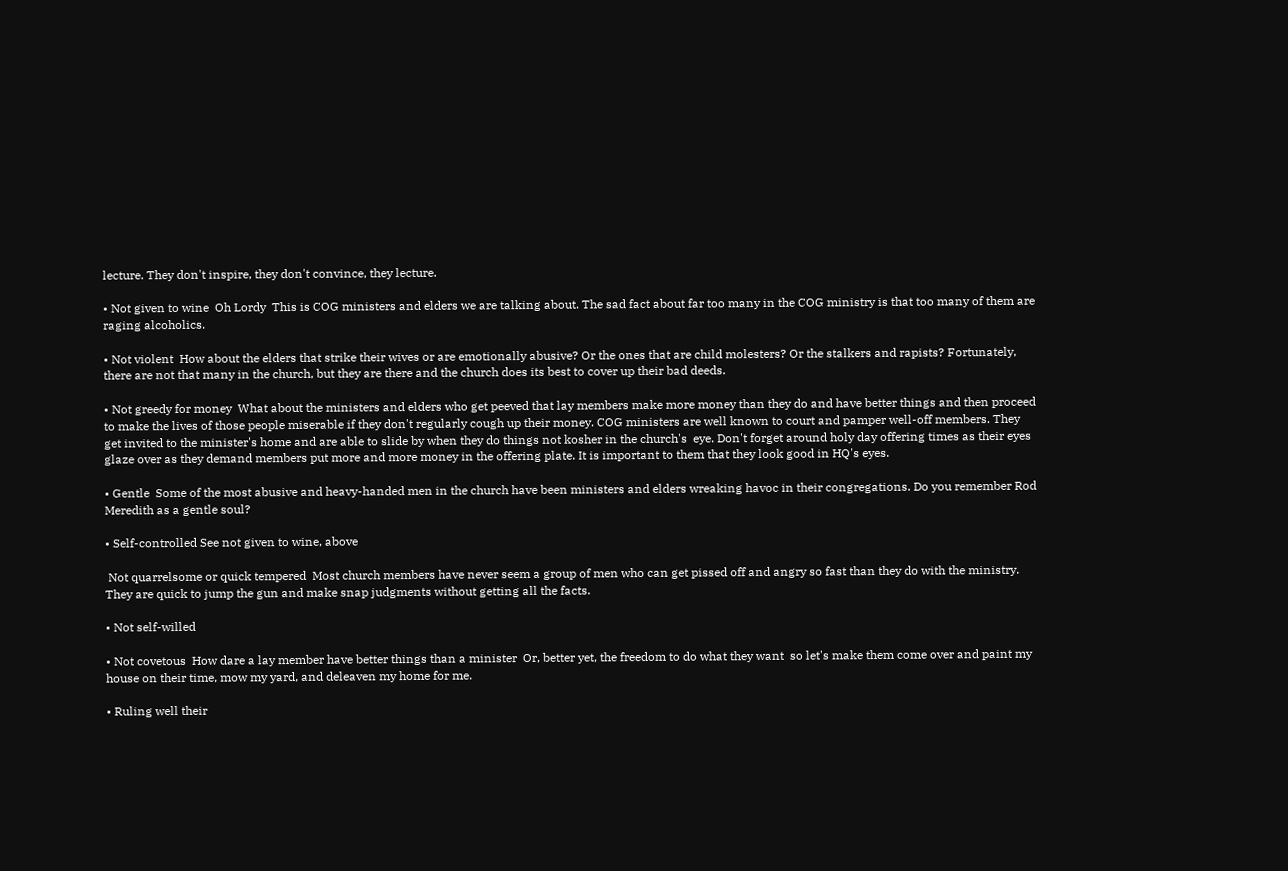lecture. They don't inspire, they don't convince, they lecture.

• Not given to wine  Oh Lordy  This is COG ministers and elders we are talking about. The sad fact about far too many in the COG ministry is that too many of them are raging alcoholics.

• Not violent  How about the elders that strike their wives or are emotionally abusive? Or the ones that are child molesters? Or the stalkers and rapists? Fortunately, there are not that many in the church, but they are there and the church does its best to cover up their bad deeds.

• Not greedy for money  What about the ministers and elders who get peeved that lay members make more money than they do and have better things and then proceed to make the lives of those people miserable if they don't regularly cough up their money. COG ministers are well known to court and pamper well-off members. They get invited to the minister's home and are able to slide by when they do things not kosher in the church's  eye. Don't forget around holy day offering times as their eyes glaze over as they demand members put more and more money in the offering plate. It is important to them that they look good in HQ's eyes.

• Gentle  Some of the most abusive and heavy-handed men in the church have been ministers and elders wreaking havoc in their congregations. Do you remember Rod Meredith as a gentle soul?

• Self-controlled See not given to wine, above

 Not quarrelsome or quick tempered  Most church members have never seem a group of men who can get pissed off and angry so fast than they do with the ministry. They are quick to jump the gun and make snap judgments without getting all the facts.

• Not self-willed

• Not covetous  How dare a lay member have better things than a minister  Or, better yet, the freedom to do what they want  so let's make them come over and paint my house on their time, mow my yard, and deleaven my home for me.

• Ruling well their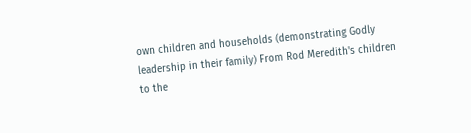own children and households (demonstrating Godly leadership in their family) From Rod Meredith's children to the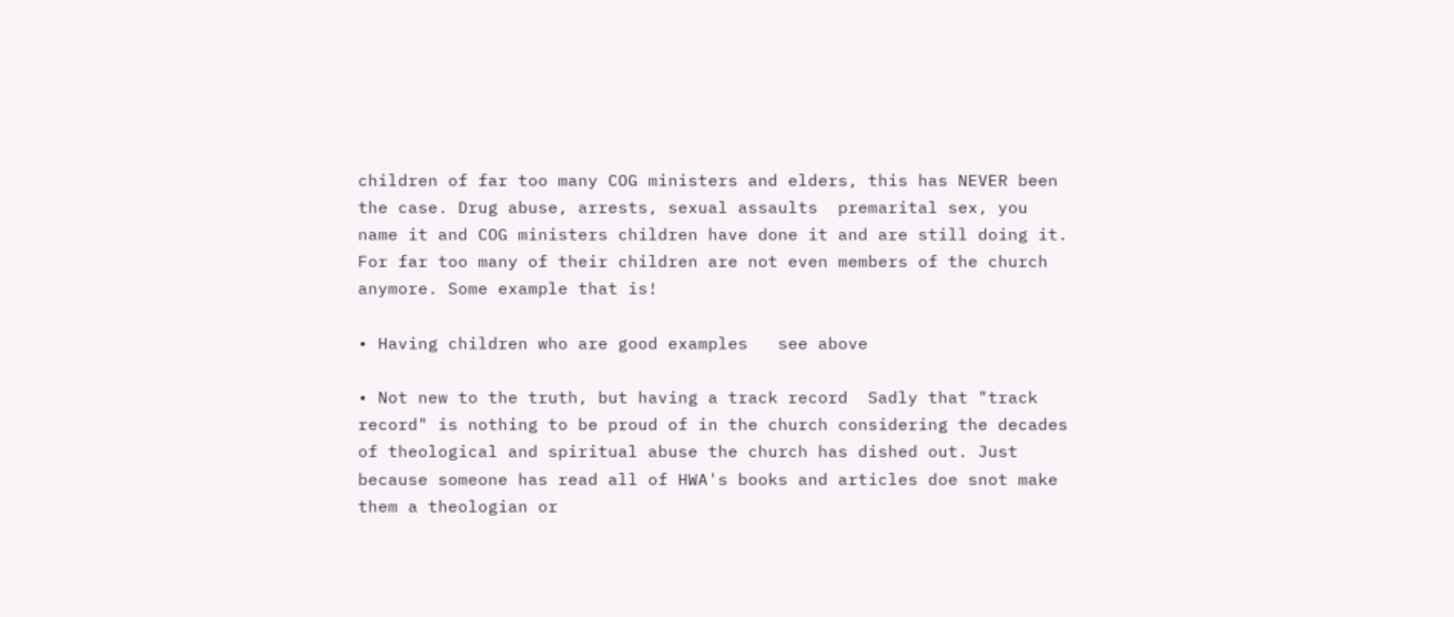children of far too many COG ministers and elders, this has NEVER been the case. Drug abuse, arrests, sexual assaults  premarital sex, you name it and COG ministers children have done it and are still doing it. For far too many of their children are not even members of the church anymore. Some example that is!

• Having children who are good examples   see above

• Not new to the truth, but having a track record  Sadly that "track record" is nothing to be proud of in the church considering the decades of theological and spiritual abuse the church has dished out. Just because someone has read all of HWA's books and articles doe snot make them a theologian or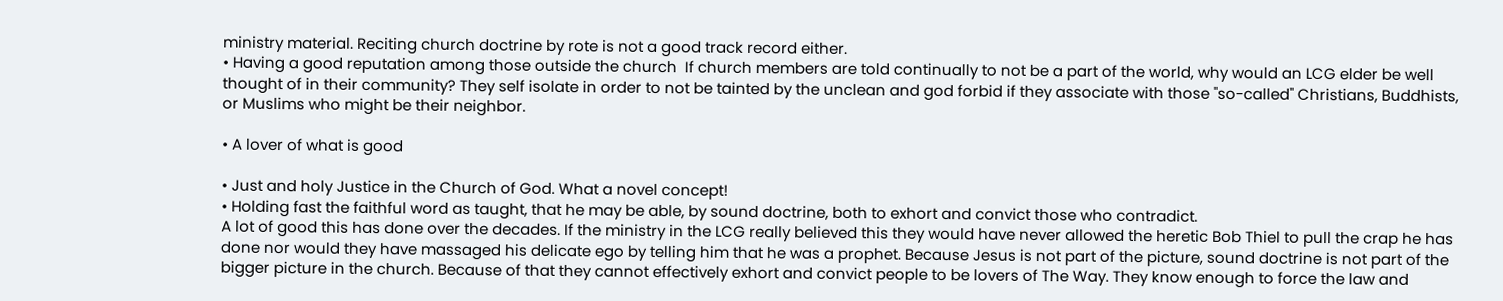ministry material. Reciting church doctrine by rote is not a good track record either.
• Having a good reputation among those outside the church  If church members are told continually to not be a part of the world, why would an LCG elder be well thought of in their community? They self isolate in order to not be tainted by the unclean and god forbid if they associate with those "so-called" Christians, Buddhists, or Muslims who might be their neighbor.

• A lover of what is good

• Just and holy Justice in the Church of God. What a novel concept!
• Holding fast the faithful word as taught, that he may be able, by sound doctrine, both to exhort and convict those who contradict.
A lot of good this has done over the decades. If the ministry in the LCG really believed this they would have never allowed the heretic Bob Thiel to pull the crap he has done nor would they have massaged his delicate ego by telling him that he was a prophet. Because Jesus is not part of the picture, sound doctrine is not part of the bigger picture in the church. Because of that they cannot effectively exhort and convict people to be lovers of The Way. They know enough to force the law and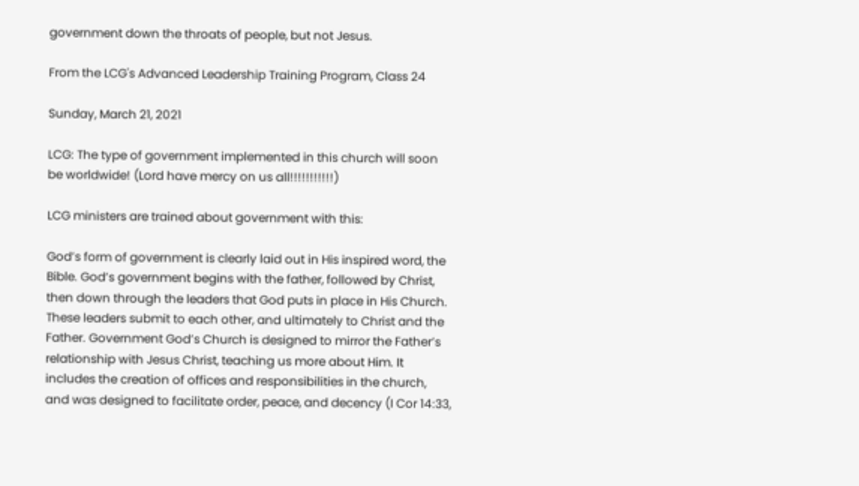government down the throats of people, but not Jesus.

From the LCG's Advanced Leadership Training Program, Class 24

Sunday, March 21, 2021

LCG: The type of government implemented in this church will soon be worldwide! (Lord have mercy on us all!!!!!!!!!!!)

LCG ministers are trained about government with this:

God’s form of government is clearly laid out in His inspired word, the Bible. God’s government begins with the father, followed by Christ, then down through the leaders that God puts in place in His Church. These leaders submit to each other, and ultimately to Christ and the Father. Government God’s Church is designed to mirror the Father’s relationship with Jesus Christ, teaching us more about Him. It includes the creation of offices and responsibilities in the church, and was designed to facilitate order, peace, and decency (I Cor 14:33,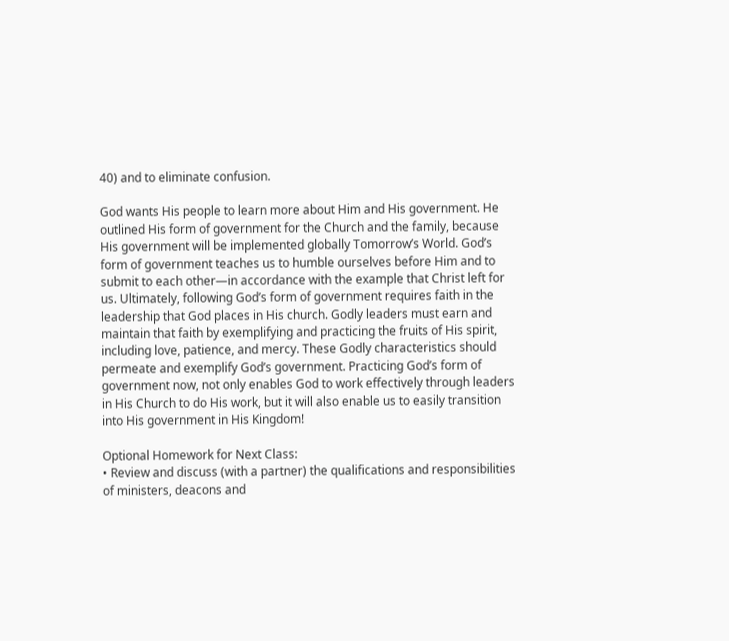40) and to eliminate confusion.

God wants His people to learn more about Him and His government. He outlined His form of government for the Church and the family, because His government will be implemented globally Tomorrow’s World. God’s form of government teaches us to humble ourselves before Him and to submit to each other—in accordance with the example that Christ left for us. Ultimately, following God’s form of government requires faith in the leadership that God places in His church. Godly leaders must earn and maintain that faith by exemplifying and practicing the fruits of His spirit, including love, patience, and mercy. These Godly characteristics should permeate and exemplify God’s government. Practicing God’s form of government now, not only enables God to work effectively through leaders in His Church to do His work, but it will also enable us to easily transition into His government in His Kingdom!

Optional Homework for Next Class:
• Review and discuss (with a partner) the qualifications and responsibilities of ministers, deacons and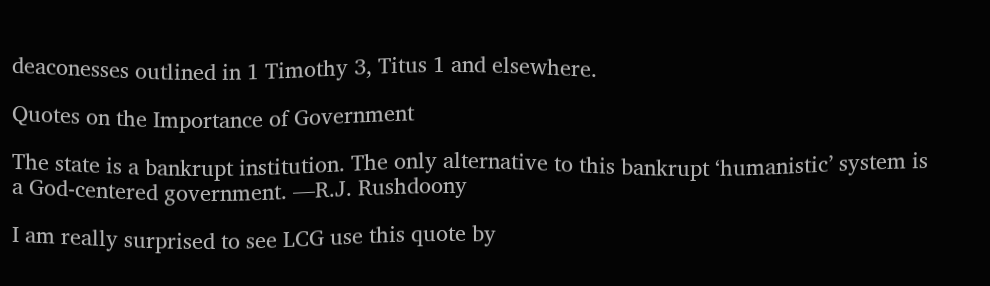deaconesses outlined in 1 Timothy 3, Titus 1 and elsewhere.

Quotes on the Importance of Government

The state is a bankrupt institution. The only alternative to this bankrupt ‘humanistic’ system is a God-centered government. —R.J. Rushdoony

I am really surprised to see LCG use this quote by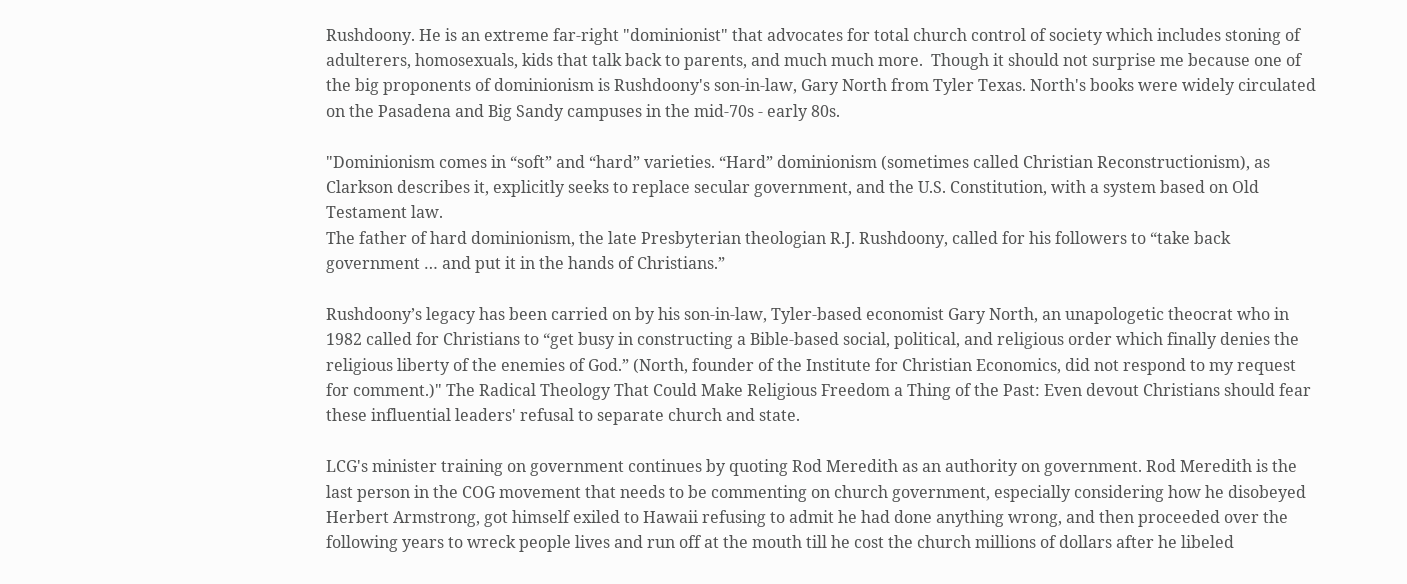Rushdoony. He is an extreme far-right "dominionist" that advocates for total church control of society which includes stoning of adulterers, homosexuals, kids that talk back to parents, and much much more.  Though it should not surprise me because one of the big proponents of dominionism is Rushdoony's son-in-law, Gary North from Tyler Texas. North's books were widely circulated on the Pasadena and Big Sandy campuses in the mid-70s - early 80s.

"Dominionism comes in “soft” and “hard” varieties. “Hard” dominionism (sometimes called Christian Reconstructionism), as Clarkson describes it, explicitly seeks to replace secular government, and the U.S. Constitution, with a system based on Old Testament law.
The father of hard dominionism, the late Presbyterian theologian R.J. Rushdoony, called for his followers to “take back government … and put it in the hands of Christians.”

Rushdoony’s legacy has been carried on by his son-in-law, Tyler-based economist Gary North, an unapologetic theocrat who in 1982 called for Christians to “get busy in constructing a Bible-based social, political, and religious order which finally denies the religious liberty of the enemies of God.” (North, founder of the Institute for Christian Economics, did not respond to my request for comment.)" The Radical Theology That Could Make Religious Freedom a Thing of the Past: Even devout Christians should fear these influential leaders' refusal to separate church and state.

LCG's minister training on government continues by quoting Rod Meredith as an authority on government. Rod Meredith is the last person in the COG movement that needs to be commenting on church government, especially considering how he disobeyed Herbert Armstrong, got himself exiled to Hawaii refusing to admit he had done anything wrong, and then proceeded over the following years to wreck people lives and run off at the mouth till he cost the church millions of dollars after he libeled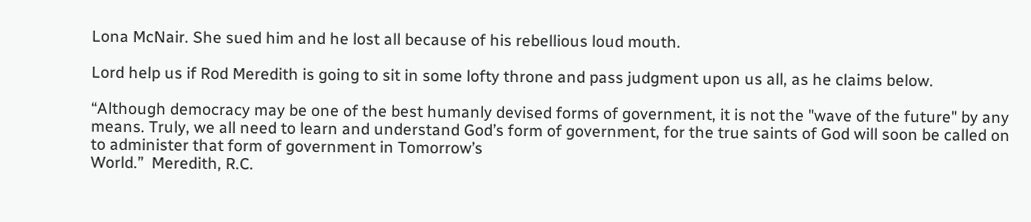Lona McNair. She sued him and he lost all because of his rebellious loud mouth.

Lord help us if Rod Meredith is going to sit in some lofty throne and pass judgment upon us all, as he claims below.

“Although democracy may be one of the best humanly devised forms of government, it is not the "wave of the future" by any means. Truly, we all need to learn and understand God’s form of government, for the true saints of God will soon be called on to administer that form of government in Tomorrow’s
World.”  Meredith, R.C.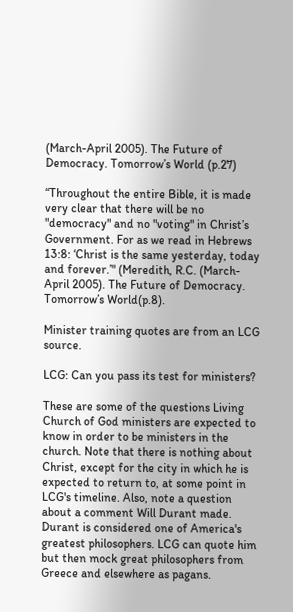(March-April 2005). The Future of Democracy. Tomorrow’s World (p.27)

“Throughout the entire Bible, it is made very clear that there will be no "democracy" and no "voting" in Christ’s Government. For as we read in Hebrews 13:8: ‘Christ is the same yesterday, today and forever.’" (Meredith, R.C. (March-April 2005). The Future of Democracy. Tomorrow’s World(p.8).

Minister training quotes are from an LCG source.

LCG: Can you pass its test for ministers?

These are some of the questions Living Church of God ministers are expected to know in order to be ministers in the church. Note that there is nothing about Christ, except for the city in which he is expected to return to, at some point in LCG's timeline. Also, note a question about a comment Will Durant made. Durant is considered one of America's greatest philosophers. LCG can quote him but then mock great philosophers from Greece and elsewhere as pagans.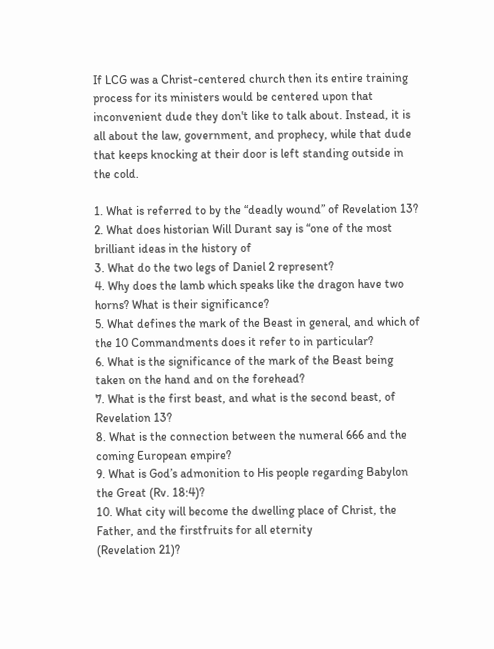If LCG was a Christ-centered church then its entire training process for its ministers would be centered upon that inconvenient dude they don't like to talk about. Instead, it is all about the law, government, and prophecy, while that dude that keeps knocking at their door is left standing outside in the cold.

1. What is referred to by the “deadly wound” of Revelation 13?
2. What does historian Will Durant say is “one of the most brilliant ideas in the history of
3. What do the two legs of Daniel 2 represent?
4. Why does the lamb which speaks like the dragon have two horns? What is their significance?
5. What defines the mark of the Beast in general, and which of the 10 Commandments does it refer to in particular?
6. What is the significance of the mark of the Beast being taken on the hand and on the forehead?
7. What is the first beast, and what is the second beast, of Revelation 13?
8. What is the connection between the numeral 666 and the coming European empire?
9. What is God’s admonition to His people regarding Babylon the Great (Rv. 18:4)?
10. What city will become the dwelling place of Christ, the Father, and the firstfruits for all eternity
(Revelation 21)?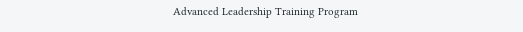Advanced Leadership Training Program